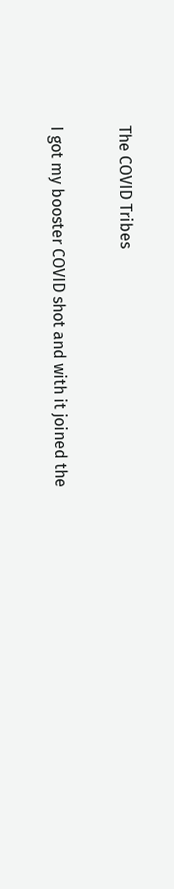The COVID Tribes

I got my booster COVID shot and with it joined the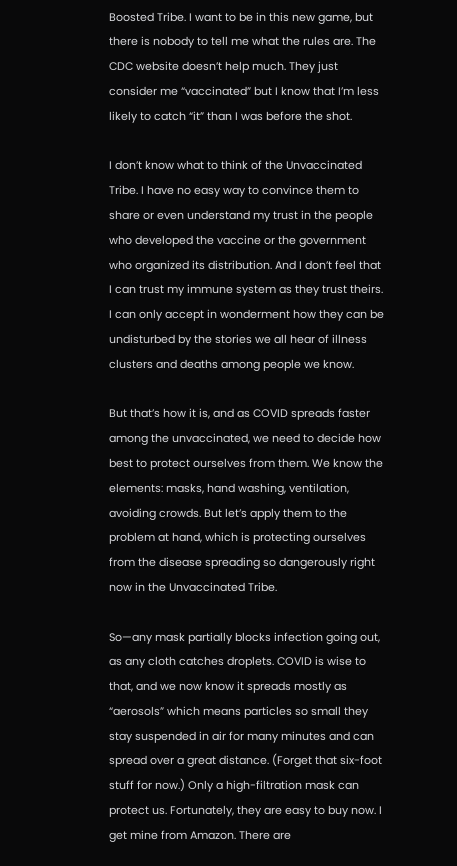Boosted Tribe. I want to be in this new game, but there is nobody to tell me what the rules are. The CDC website doesn’t help much. They just consider me “vaccinated” but I know that I’m less likely to catch “it” than I was before the shot.

I don’t know what to think of the Unvaccinated Tribe. I have no easy way to convince them to share or even understand my trust in the people who developed the vaccine or the government who organized its distribution. And I don’t feel that I can trust my immune system as they trust theirs. I can only accept in wonderment how they can be undisturbed by the stories we all hear of illness clusters and deaths among people we know.

But that’s how it is, and as COVID spreads faster among the unvaccinated, we need to decide how best to protect ourselves from them. We know the elements: masks, hand washing, ventilation, avoiding crowds. But let’s apply them to the problem at hand, which is protecting ourselves from the disease spreading so dangerously right now in the Unvaccinated Tribe.

So—any mask partially blocks infection going out, as any cloth catches droplets. COVID is wise to that, and we now know it spreads mostly as “aerosols” which means particles so small they stay suspended in air for many minutes and can spread over a great distance. (Forget that six-foot stuff for now.) Only a high-filtration mask can protect us. Fortunately, they are easy to buy now. I get mine from Amazon. There are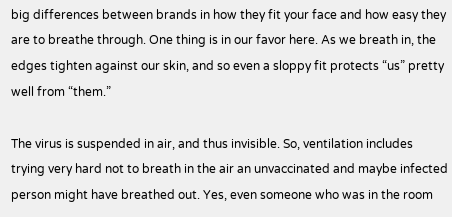big differences between brands in how they fit your face and how easy they are to breathe through. One thing is in our favor here. As we breath in, the edges tighten against our skin, and so even a sloppy fit protects “us” pretty well from “them.”

The virus is suspended in air, and thus invisible. So, ventilation includes trying very hard not to breath in the air an unvaccinated and maybe infected person might have breathed out. Yes, even someone who was in the room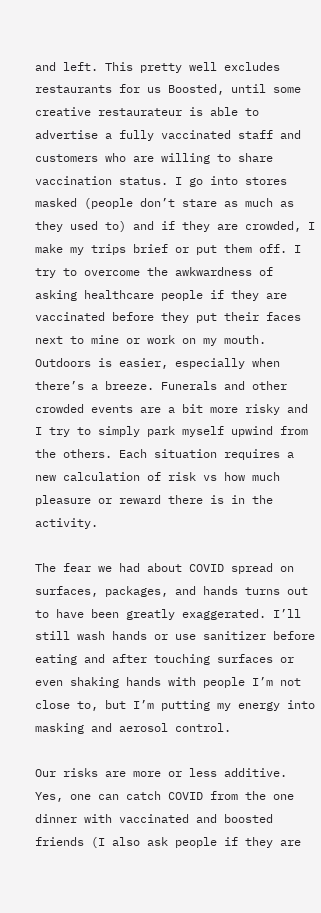and left. This pretty well excludes restaurants for us Boosted, until some creative restaurateur is able to advertise a fully vaccinated staff and customers who are willing to share vaccination status. I go into stores masked (people don’t stare as much as they used to) and if they are crowded, I make my trips brief or put them off. I try to overcome the awkwardness of asking healthcare people if they are vaccinated before they put their faces next to mine or work on my mouth. Outdoors is easier, especially when there’s a breeze. Funerals and other crowded events are a bit more risky and I try to simply park myself upwind from the others. Each situation requires a new calculation of risk vs how much pleasure or reward there is in the activity.

The fear we had about COVID spread on surfaces, packages, and hands turns out to have been greatly exaggerated. I’ll still wash hands or use sanitizer before eating and after touching surfaces or even shaking hands with people I’m not close to, but I’m putting my energy into masking and aerosol control.

Our risks are more or less additive. Yes, one can catch COVID from the one dinner with vaccinated and boosted friends (I also ask people if they are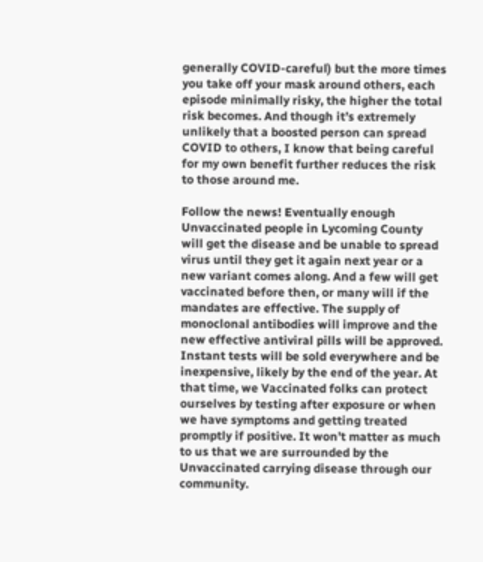generally COVID-careful) but the more times you take off your mask around others, each episode minimally risky, the higher the total risk becomes. And though it’s extremely unlikely that a boosted person can spread COVID to others, I know that being careful for my own benefit further reduces the risk to those around me.

Follow the news! Eventually enough Unvaccinated people in Lycoming County will get the disease and be unable to spread virus until they get it again next year or a new variant comes along. And a few will get vaccinated before then, or many will if the mandates are effective. The supply of monoclonal antibodies will improve and the new effective antiviral pills will be approved. Instant tests will be sold everywhere and be inexpensive, likely by the end of the year. At that time, we Vaccinated folks can protect ourselves by testing after exposure or when we have symptoms and getting treated promptly if positive. It won’t matter as much to us that we are surrounded by the Unvaccinated carrying disease through our community.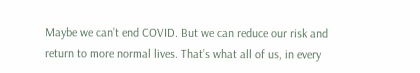Maybe we can’t end COVID. But we can reduce our risk and return to more normal lives. That’s what all of us, in every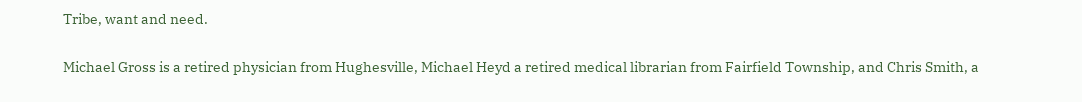Tribe, want and need.

Michael Gross is a retired physician from Hughesville, Michael Heyd a retired medical librarian from Fairfield Township, and Chris Smith, a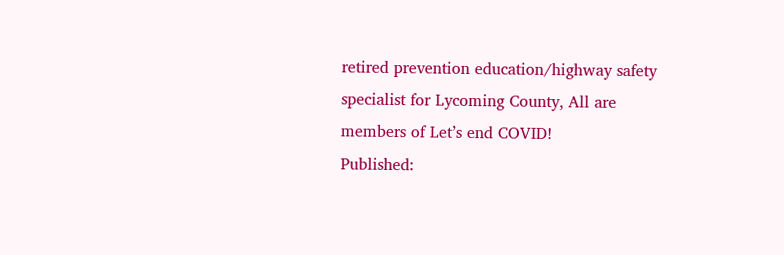retired prevention education/highway safety specialist for Lycoming County, All are members of Let’s end COVID!
Published: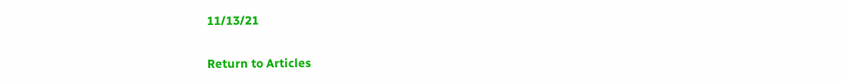11/13/21

Return to Articles